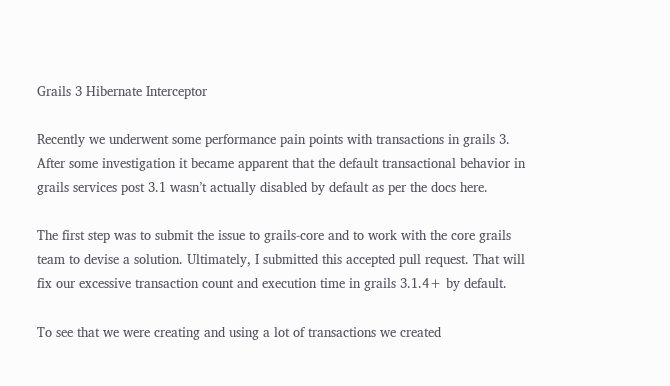Grails 3 Hibernate Interceptor

Recently we underwent some performance pain points with transactions in grails 3. After some investigation it became apparent that the default transactional behavior in grails services post 3.1 wasn’t actually disabled by default as per the docs here.

The first step was to submit the issue to grails-core and to work with the core grails team to devise a solution. Ultimately, I submitted this accepted pull request. That will fix our excessive transaction count and execution time in grails 3.1.4+ by default.

To see that we were creating and using a lot of transactions we created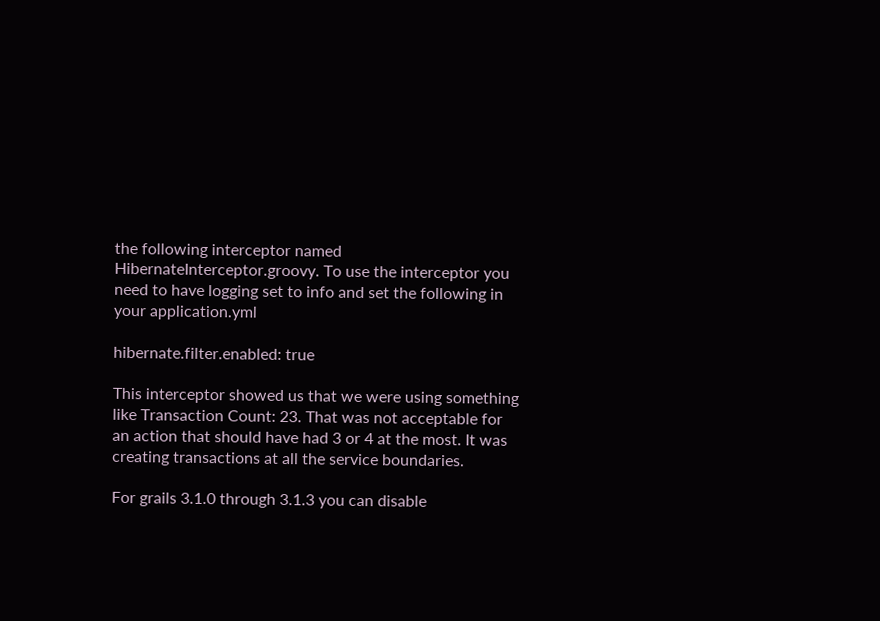the following interceptor named HibernateInterceptor.groovy. To use the interceptor you need to have logging set to info and set the following in your application.yml

hibernate.filter.enabled: true

This interceptor showed us that we were using something like Transaction Count: 23. That was not acceptable for an action that should have had 3 or 4 at the most. It was creating transactions at all the service boundaries.

For grails 3.1.0 through 3.1.3 you can disable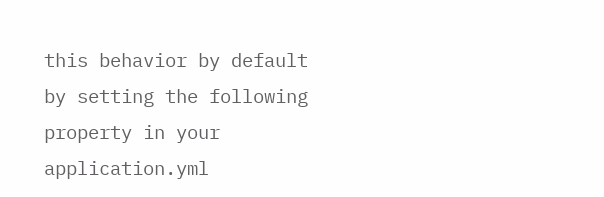this behavior by default by setting the following property in your application.yml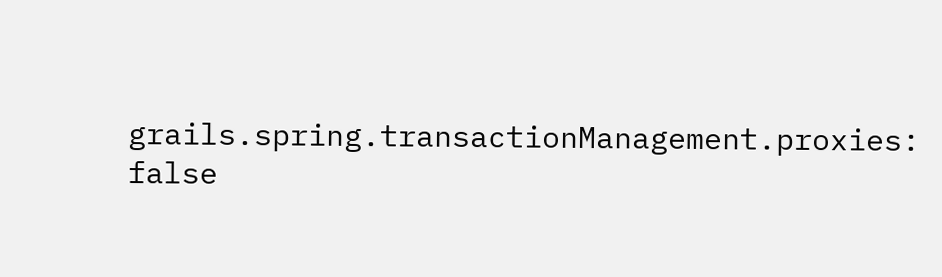grails.spring.transactionManagement.proxies: false